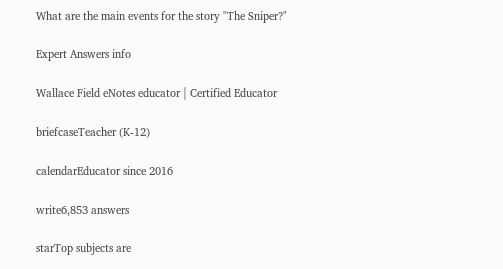What are the main events for the story "The Sniper?"

Expert Answers info

Wallace Field eNotes educator | Certified Educator

briefcaseTeacher (K-12)

calendarEducator since 2016

write6,853 answers

starTop subjects are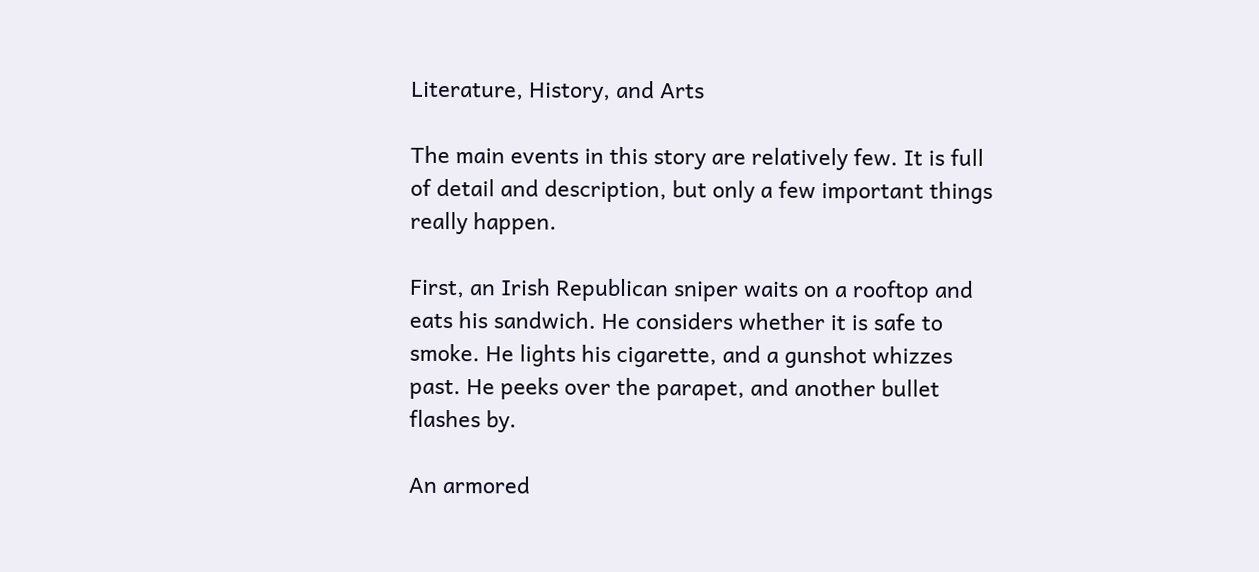Literature, History, and Arts

The main events in this story are relatively few. It is full of detail and description, but only a few important things really happen.

First, an Irish Republican sniper waits on a rooftop and eats his sandwich. He considers whether it is safe to smoke. He lights his cigarette, and a gunshot whizzes past. He peeks over the parapet, and another bullet flashes by.

An armored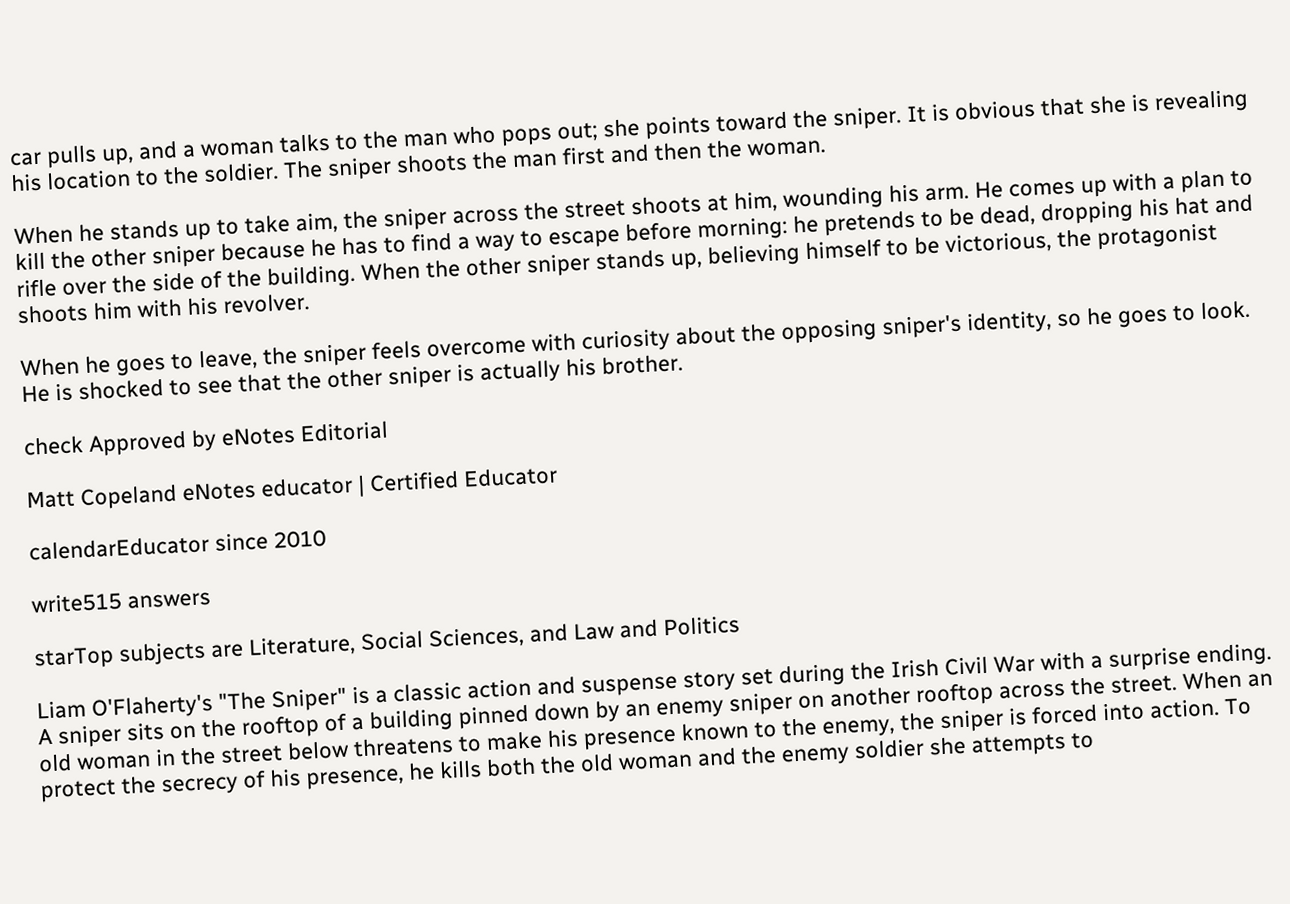car pulls up, and a woman talks to the man who pops out; she points toward the sniper. It is obvious that she is revealing his location to the soldier. The sniper shoots the man first and then the woman.

When he stands up to take aim, the sniper across the street shoots at him, wounding his arm. He comes up with a plan to kill the other sniper because he has to find a way to escape before morning: he pretends to be dead, dropping his hat and rifle over the side of the building. When the other sniper stands up, believing himself to be victorious, the protagonist shoots him with his revolver.

When he goes to leave, the sniper feels overcome with curiosity about the opposing sniper's identity, so he goes to look. He is shocked to see that the other sniper is actually his brother.

check Approved by eNotes Editorial

Matt Copeland eNotes educator | Certified Educator

calendarEducator since 2010

write515 answers

starTop subjects are Literature, Social Sciences, and Law and Politics

Liam O'Flaherty's "The Sniper" is a classic action and suspense story set during the Irish Civil War with a surprise ending. A sniper sits on the rooftop of a building pinned down by an enemy sniper on another rooftop across the street. When an old woman in the street below threatens to make his presence known to the enemy, the sniper is forced into action. To protect the secrecy of his presence, he kills both the old woman and the enemy soldier she attempts to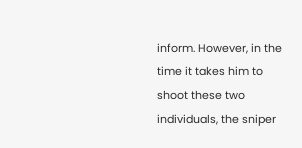inform. However, in the time it takes him to shoot these two individuals, the sniper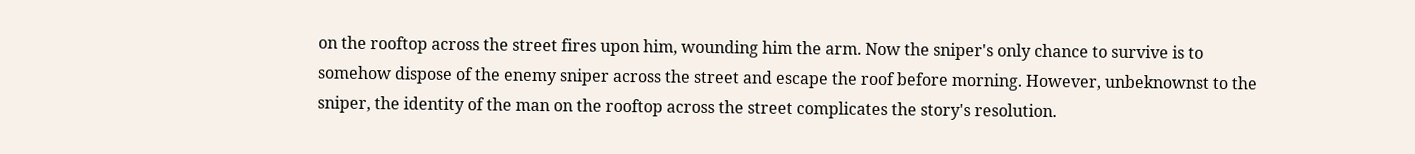on the rooftop across the street fires upon him, wounding him the arm. Now the sniper's only chance to survive is to somehow dispose of the enemy sniper across the street and escape the roof before morning. However, unbeknownst to the sniper, the identity of the man on the rooftop across the street complicates the story's resolution.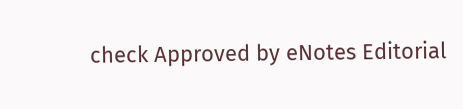check Approved by eNotes Editorial